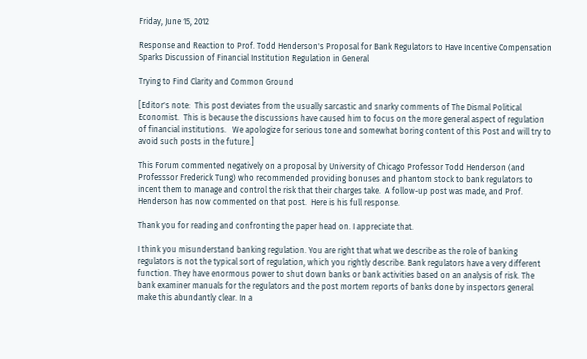Friday, June 15, 2012

Response and Reaction to Prof. Todd Henderson's Proposal for Bank Regulators to Have Incentive Compensation Sparks Discussion of Financial Institution Regulation in General

Trying to Find Clarity and Common Ground

[Editor's note:  This post deviates from the usually sarcastic and snarky comments of The Dismal Political Economist.  This is because the discussions have caused him to focus on the more general aspect of regulation of financial institutions.   We apologize for serious tone and somewhat boring content of this Post and will try to avoid such posts in the future.]

This Forum commented negatively on a proposal by University of Chicago Professor Todd Henderson (and Professsor Frederick Tung) who recommended providing bonuses and phantom stock to bank regulators to incent them to manage and control the risk that their charges take.  A follow-up post was made, and Prof. Henderson has now commented on that post.  Here is his full response.

Thank you for reading and confronting the paper head on. I appreciate that.

I think you misunderstand banking regulation. You are right that what we describe as the role of banking regulators is not the typical sort of regulation, which you rightly describe. Bank regulators have a very different function. They have enormous power to shut down banks or bank activities based on an analysis of risk. The bank examiner manuals for the regulators and the post mortem reports of banks done by inspectors general make this abundantly clear. In a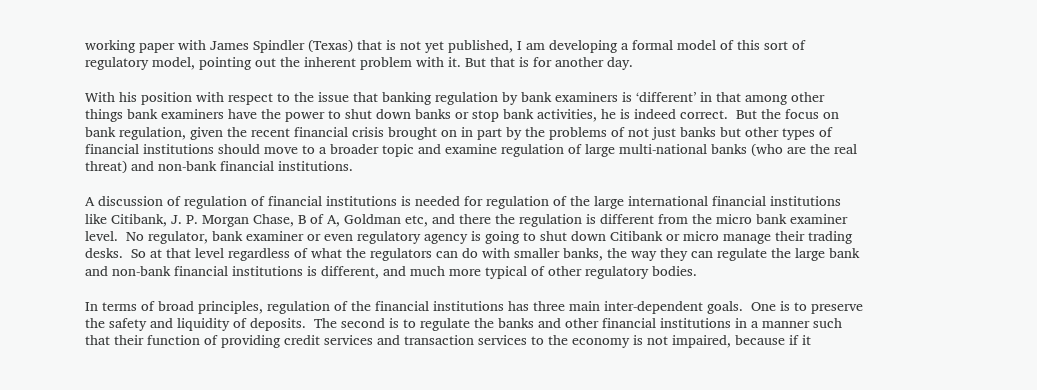working paper with James Spindler (Texas) that is not yet published, I am developing a formal model of this sort of regulatory model, pointing out the inherent problem with it. But that is for another day.

With his position with respect to the issue that banking regulation by bank examiners is ‘different’ in that among other things bank examiners have the power to shut down banks or stop bank activities, he is indeed correct.  But the focus on bank regulation, given the recent financial crisis brought on in part by the problems of not just banks but other types of financial institutions should move to a broader topic and examine regulation of large multi-national banks (who are the real threat) and non-bank financial institutions.

A discussion of regulation of financial institutions is needed for regulation of the large international financial institutions like Citibank, J. P. Morgan Chase, B of A, Goldman etc, and there the regulation is different from the micro bank examiner level.  No regulator, bank examiner or even regulatory agency is going to shut down Citibank or micro manage their trading desks.  So at that level regardless of what the regulators can do with smaller banks, the way they can regulate the large bank and non-bank financial institutions is different, and much more typical of other regulatory bodies.

In terms of broad principles, regulation of the financial institutions has three main inter-dependent goals.  One is to preserve the safety and liquidity of deposits.  The second is to regulate the banks and other financial institutions in a manner such that their function of providing credit services and transaction services to the economy is not impaired, because if it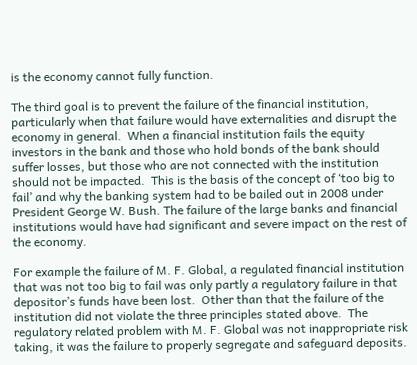is the economy cannot fully function.

The third goal is to prevent the failure of the financial institution, particularly when that failure would have externalities and disrupt the economy in general.  When a financial institution fails the equity investors in the bank and those who hold bonds of the bank should suffer losses, but those who are not connected with the institution should not be impacted.  This is the basis of the concept of ‘too big to fail’ and why the banking system had to be bailed out in 2008 under President George W. Bush. The failure of the large banks and financial institutions would have had significant and severe impact on the rest of the economy.

For example the failure of M. F. Global, a regulated financial institution that was not too big to fail was only partly a regulatory failure in that depositor’s funds have been lost.  Other than that the failure of the institution did not violate the three principles stated above.  The regulatory related problem with M. F. Global was not inappropriate risk taking, it was the failure to properly segregate and safeguard deposits.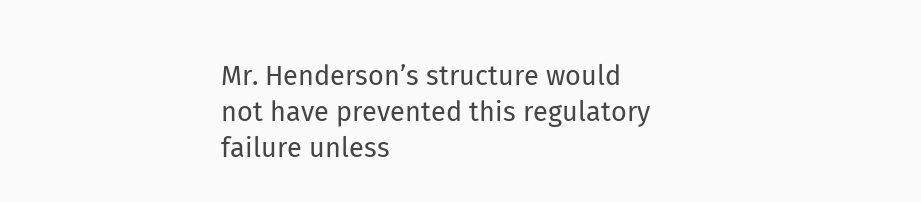Mr. Henderson’s structure would not have prevented this regulatory failure unless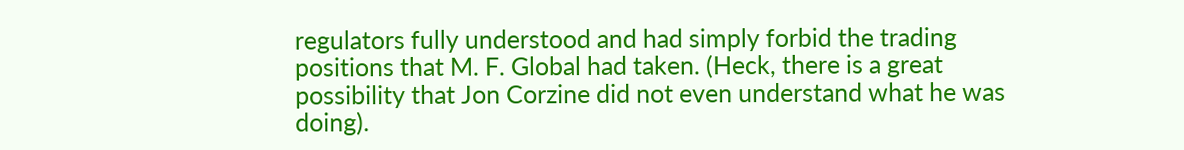regulators fully understood and had simply forbid the trading positions that M. F. Global had taken. (Heck, there is a great possibility that Jon Corzine did not even understand what he was doing).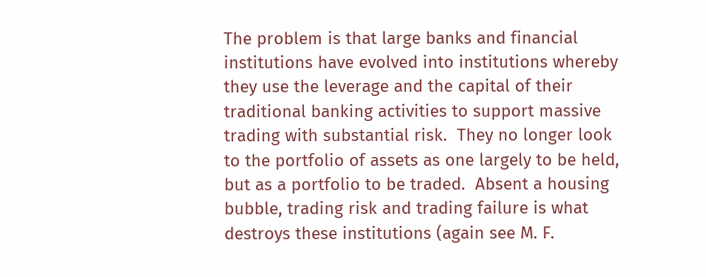The problem is that large banks and financial institutions have evolved into institutions whereby they use the leverage and the capital of their traditional banking activities to support massive trading with substantial risk.  They no longer look to the portfolio of assets as one largely to be held, but as a portfolio to be traded.  Absent a housing bubble, trading risk and trading failure is what destroys these institutions (again see M. F.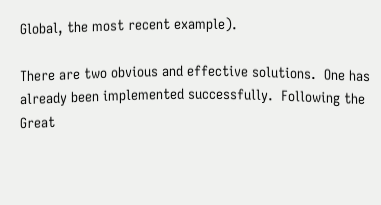Global, the most recent example).

There are two obvious and effective solutions.  One has already been implemented successfully.  Following the Great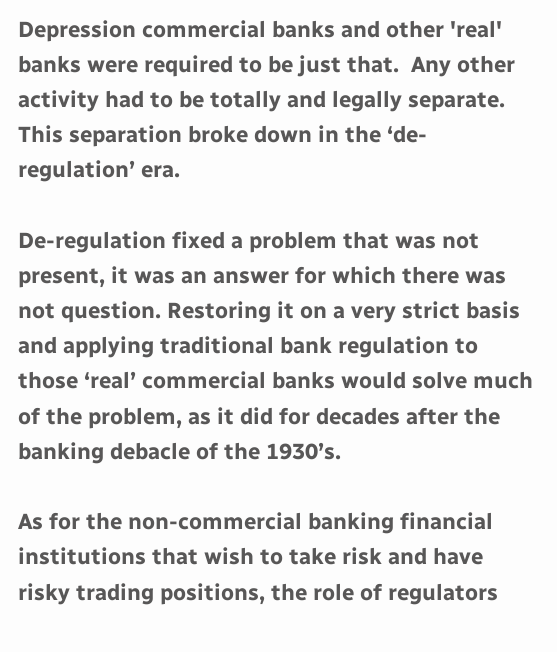Depression commercial banks and other 'real' banks were required to be just that.  Any other activity had to be totally and legally separate.  This separation broke down in the ‘de-regulation’ era.

De-regulation fixed a problem that was not present, it was an answer for which there was not question. Restoring it on a very strict basis and applying traditional bank regulation to those ‘real’ commercial banks would solve much of the problem, as it did for decades after the banking debacle of the 1930’s.

As for the non-commercial banking financial institutions that wish to take risk and have risky trading positions, the role of regulators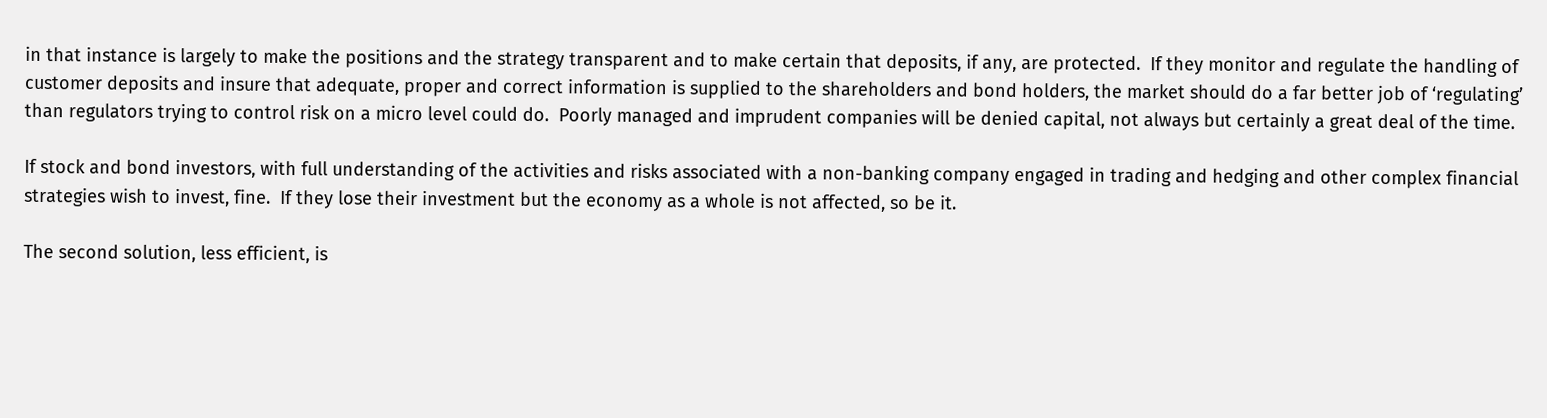in that instance is largely to make the positions and the strategy transparent and to make certain that deposits, if any, are protected.  If they monitor and regulate the handling of customer deposits and insure that adequate, proper and correct information is supplied to the shareholders and bond holders, the market should do a far better job of ‘regulating’ than regulators trying to control risk on a micro level could do.  Poorly managed and imprudent companies will be denied capital, not always but certainly a great deal of the time.

If stock and bond investors, with full understanding of the activities and risks associated with a non-banking company engaged in trading and hedging and other complex financial strategies wish to invest, fine.  If they lose their investment but the economy as a whole is not affected, so be it.

The second solution, less efficient, is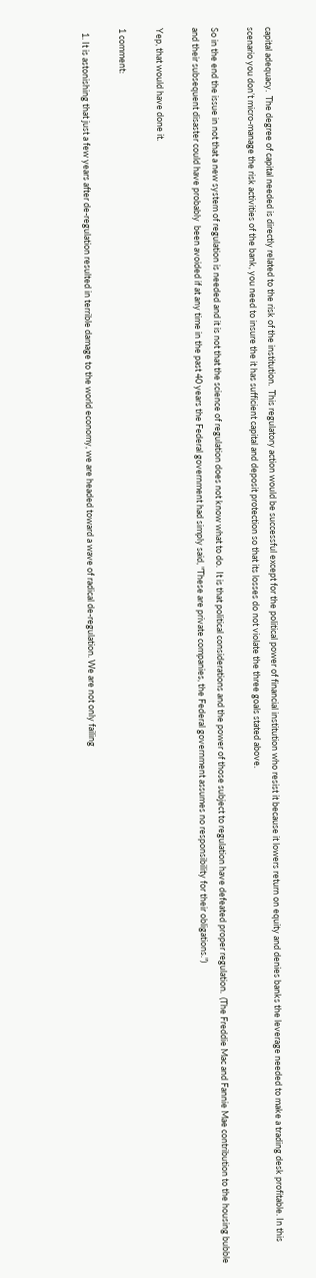capital adequacy.  The degree of capital needed is directly related to the risk of the institution.  This regulatory action would be successful except for the political power of financial institution who resist it because it lowers return on equity and denies banks the leverage needed to make a trading desk profitable. In this scenario you don’t micro-manage the risk activities of the bank, you need to insure the it has sufficient capital and deposit protection so that its losses do not violate the three goals stated above.

So in the end the issue in not that a new system of regulation is needed and it is not that the science of regulation does not know what to do.  It is that political considerations and the power of those subject to regulation have defeated proper regulation.  (The Freddie Mac and Fannie Mae contribution to the housing bubble and their subsequent disaster could have probably  been avoided if at any time in the past 40 years the Federal government had simply said, "These are private companies, the Federal government assumes no responsibility for their obligations.")

Yep, that would have done it.

1 comment:

  1. It is astonishing that just a few years after de-regulation resulted in terrible damage to the world economy, we are headed toward a wave of radical de-regulation. We are not only failing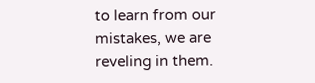to learn from our mistakes, we are reveling in them.